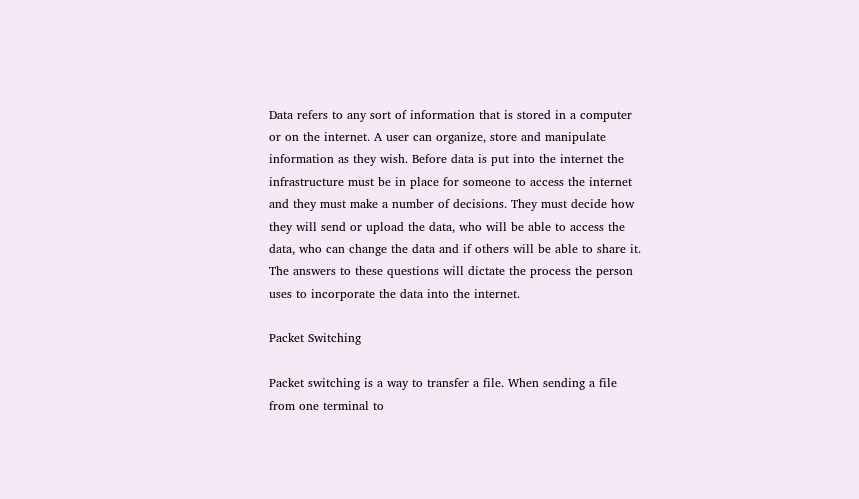Data refers to any sort of information that is stored in a computer or on the internet. A user can organize, store and manipulate information as they wish. Before data is put into the internet the infrastructure must be in place for someone to access the internet and they must make a number of decisions. They must decide how they will send or upload the data, who will be able to access the data, who can change the data and if others will be able to share it. The answers to these questions will dictate the process the person uses to incorporate the data into the internet.

Packet Switching

Packet switching is a way to transfer a file. When sending a file from one terminal to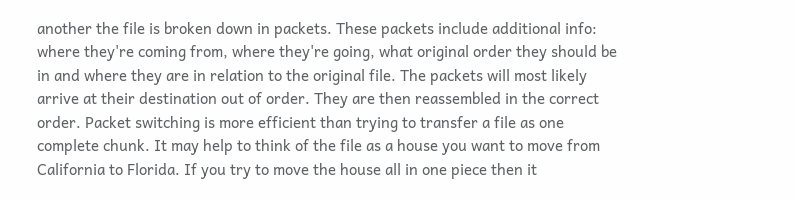another the file is broken down in packets. These packets include additional info: where they're coming from, where they're going, what original order they should be in and where they are in relation to the original file. The packets will most likely arrive at their destination out of order. They are then reassembled in the correct order. Packet switching is more efficient than trying to transfer a file as one complete chunk. It may help to think of the file as a house you want to move from California to Florida. If you try to move the house all in one piece then it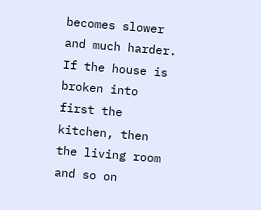becomes slower and much harder. If the house is broken into first the kitchen, then the living room and so on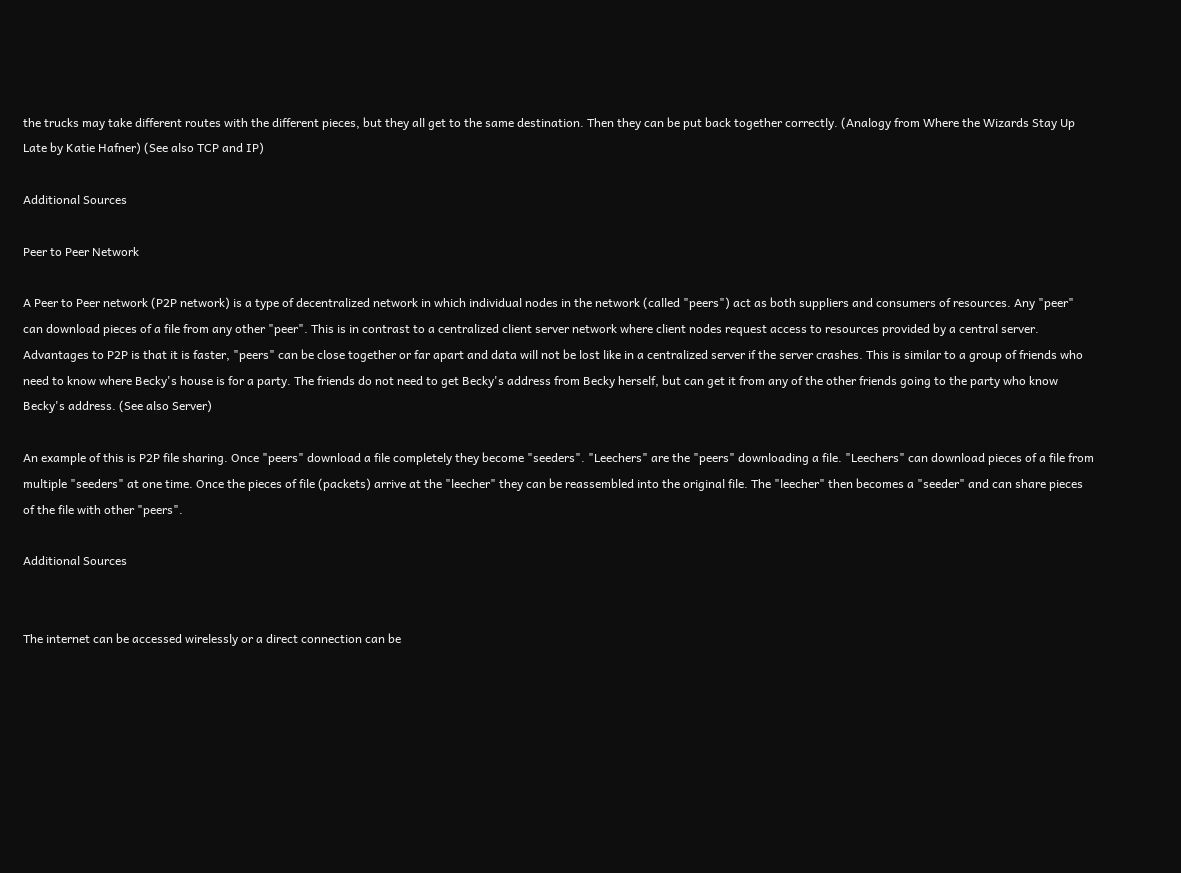the trucks may take different routes with the different pieces, but they all get to the same destination. Then they can be put back together correctly. (Analogy from Where the Wizards Stay Up Late by Katie Hafner) (See also TCP and IP)

Additional Sources

Peer to Peer Network

A Peer to Peer network (P2P network) is a type of decentralized network in which individual nodes in the network (called "peers") act as both suppliers and consumers of resources. Any "peer" can download pieces of a file from any other "peer". This is in contrast to a centralized client server network where client nodes request access to resources provided by a central server. Advantages to P2P is that it is faster, "peers" can be close together or far apart and data will not be lost like in a centralized server if the server crashes. This is similar to a group of friends who need to know where Becky's house is for a party. The friends do not need to get Becky's address from Becky herself, but can get it from any of the other friends going to the party who know Becky's address. (See also Server)

An example of this is P2P file sharing. Once "peers" download a file completely they become "seeders". "Leechers" are the "peers" downloading a file. "Leechers" can download pieces of a file from multiple "seeders" at one time. Once the pieces of file (packets) arrive at the "leecher" they can be reassembled into the original file. The "leecher" then becomes a "seeder" and can share pieces of the file with other "peers".

Additional Sources


The internet can be accessed wirelessly or a direct connection can be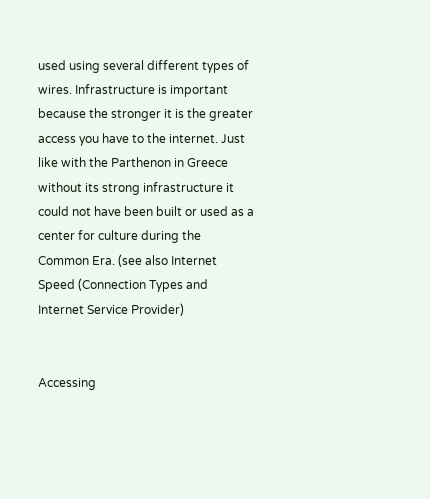used using several different types of wires. Infrastructure is important because the stronger it is the greater access you have to the internet. Just like with the Parthenon in Greece without its strong infrastructure it could not have been built or used as a center for culture during the Common Era. (see also Internet Speed (Connection Types and Internet Service Provider)


Accessing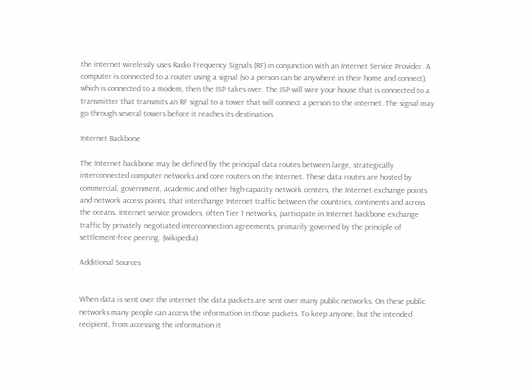the internet wirelessly uses Radio Frequency Signals (RF) in conjunction with an Internet Service Provider. A computer is connected to a router using a signal (so a person can be anywhere in their home and connect), which is connected to a modem, then the ISP takes over. The ISP will wire your house that is connected to a transmitter that transmits an RF signal to a tower that will connect a person to the internet. The signal may go through several towers before it reaches its destination.

Internet Backbone

The Internet backbone may be defined by the principal data routes between large, strategically interconnected computer networks and core routers on the Internet. These data routes are hosted by commercial, government, academic and other high-capacity network centers, the Internet exchange points and network access points, that interchange Internet traffic between the countries, continents and across the oceans. Internet service providers, often Tier 1 networks, participate in Internet backbone exchange traffic by privately negotiated interconnection agreements, primarily governed by the principle of settlement-free peering. (wikipedia)

Additional Sources


When data is sent over the internet the data packets are sent over many public networks. On these public networks many people can access the information in those packets. To keep anyone, but the intended recipient, from accessing the information it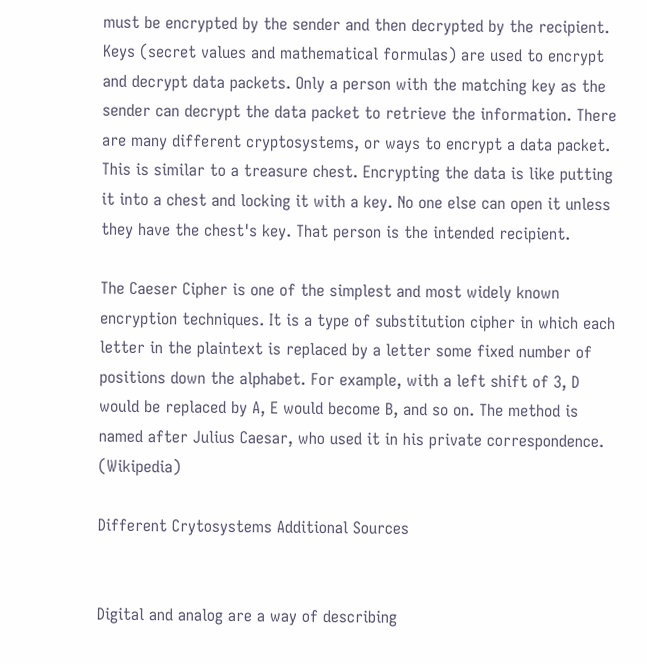must be encrypted by the sender and then decrypted by the recipient. Keys (secret values and mathematical formulas) are used to encrypt and decrypt data packets. Only a person with the matching key as the sender can decrypt the data packet to retrieve the information. There are many different cryptosystems, or ways to encrypt a data packet. This is similar to a treasure chest. Encrypting the data is like putting it into a chest and locking it with a key. No one else can open it unless they have the chest's key. That person is the intended recipient.

The Caeser Cipher is one of the simplest and most widely known encryption techniques. It is a type of substitution cipher in which each letter in the plaintext is replaced by a letter some fixed number of positions down the alphabet. For example, with a left shift of 3, D would be replaced by A, E would become B, and so on. The method is named after Julius Caesar, who used it in his private correspondence. (Wikipedia)

Different Crytosystems Additional Sources


Digital and analog are a way of describing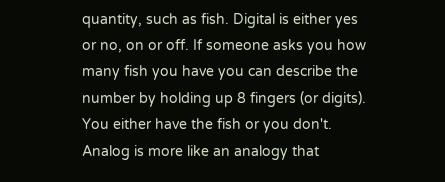quantity, such as fish. Digital is either yes or no, on or off. If someone asks you how many fish you have you can describe the number by holding up 8 fingers (or digits). You either have the fish or you don't. Analog is more like an analogy that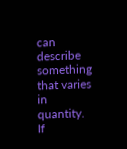can describe something that varies in quantity. If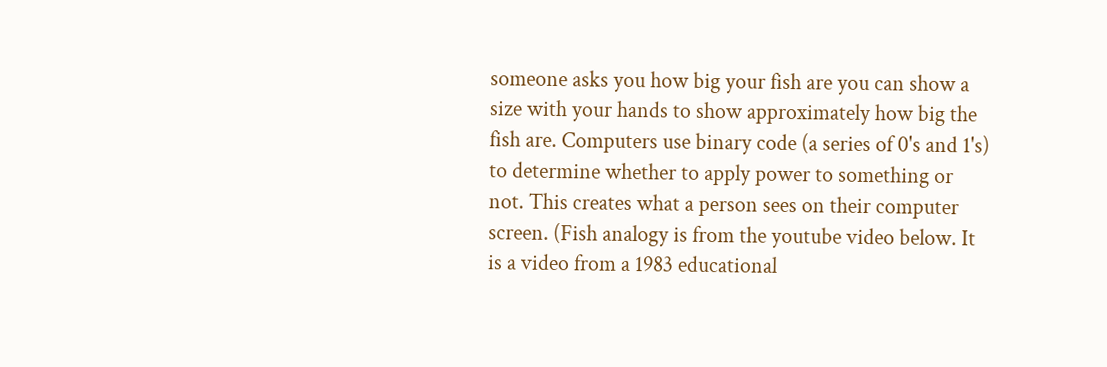someone asks you how big your fish are you can show a size with your hands to show approximately how big the fish are. Computers use binary code (a series of 0's and 1's) to determine whether to apply power to something or not. This creates what a person sees on their computer screen. (Fish analogy is from the youtube video below. It is a video from a 1983 educational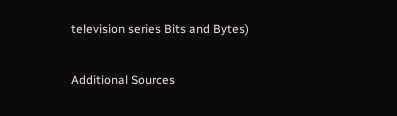television series Bits and Bytes)

Additional Sources